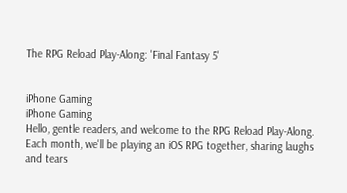The RPG Reload Play-Along: 'Final Fantasy 5'


iPhone Gaming
iPhone Gaming
Hello, gentle readers, and welcome to the RPG Reload Play-Along. Each month, we'll be playing an iOS RPG together, sharing laughs and tears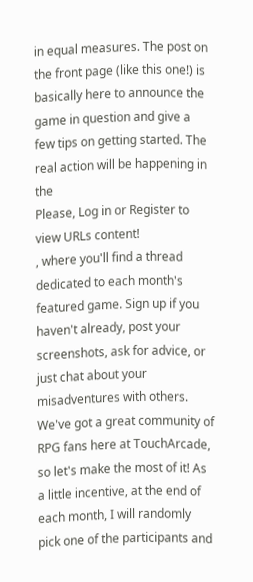in equal measures. The post on the front page (like this one!) is basically here to announce the game in question and give a few tips on getting started. The real action will be happening in the
Please, Log in or Register to view URLs content!
, where you'll find a thread dedicated to each month's featured game. Sign up if you haven't already, post your screenshots, ask for advice, or just chat about your misadventures with others. We've got a great community of RPG fans here at TouchArcade, so let's make the most of it! As a little incentive, at the end of each month, I will randomly pick one of the participants and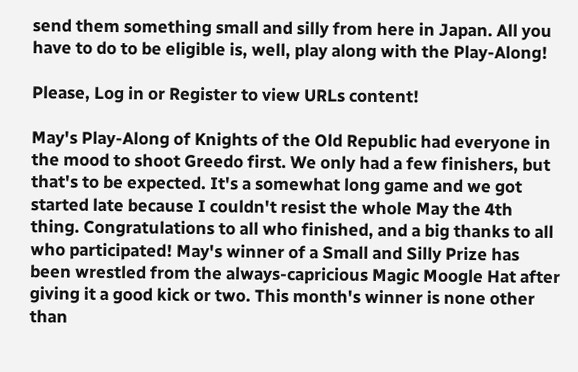send them something small and silly from here in Japan. All you have to do to be eligible is, well, play along with the Play-Along!

Please, Log in or Register to view URLs content!

May's Play-Along of Knights of the Old Republic had everyone in the mood to shoot Greedo first. We only had a few finishers, but that's to be expected. It's a somewhat long game and we got started late because I couldn't resist the whole May the 4th thing. Congratulations to all who finished, and a big thanks to all who participated! May's winner of a Small and Silly Prize has been wrestled from the always-capricious Magic Moogle Hat after giving it a good kick or two. This month's winner is none other than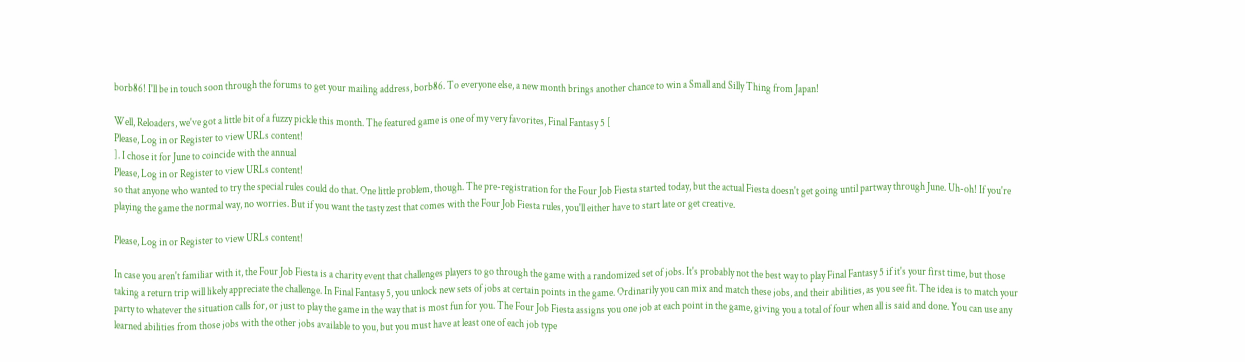borb86! I'll be in touch soon through the forums to get your mailing address, borb86. To everyone else, a new month brings another chance to win a Small and Silly Thing from Japan!

Well, Reloaders, we've got a little bit of a fuzzy pickle this month. The featured game is one of my very favorites, Final Fantasy 5 [
Please, Log in or Register to view URLs content!
]. I chose it for June to coincide with the annual
Please, Log in or Register to view URLs content!
so that anyone who wanted to try the special rules could do that. One little problem, though. The pre-registration for the Four Job Fiesta started today, but the actual Fiesta doesn't get going until partway through June. Uh-oh! If you're playing the game the normal way, no worries. But if you want the tasty zest that comes with the Four Job Fiesta rules, you'll either have to start late or get creative.

Please, Log in or Register to view URLs content!

In case you aren't familiar with it, the Four Job Fiesta is a charity event that challenges players to go through the game with a randomized set of jobs. It's probably not the best way to play Final Fantasy 5 if it's your first time, but those taking a return trip will likely appreciate the challenge. In Final Fantasy 5, you unlock new sets of jobs at certain points in the game. Ordinarily you can mix and match these jobs, and their abilities, as you see fit. The idea is to match your party to whatever the situation calls for, or just to play the game in the way that is most fun for you. The Four Job Fiesta assigns you one job at each point in the game, giving you a total of four when all is said and done. You can use any learned abilities from those jobs with the other jobs available to you, but you must have at least one of each job type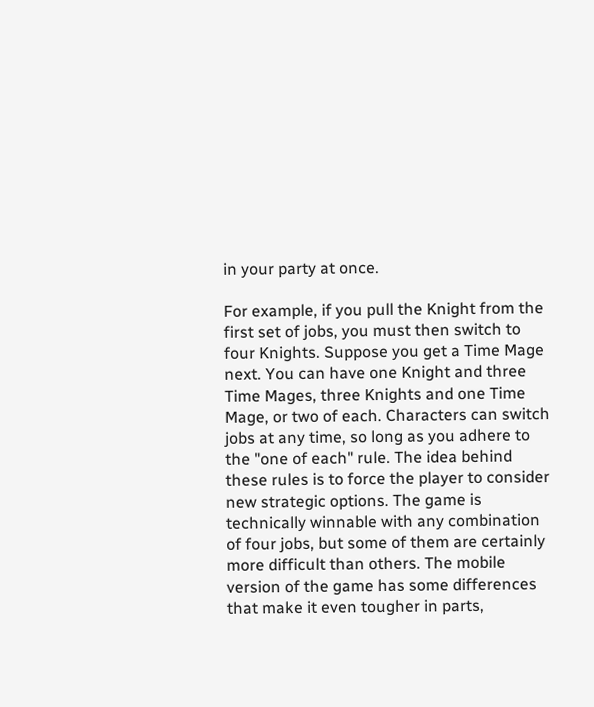in your party at once.

For example, if you pull the Knight from the first set of jobs, you must then switch to four Knights. Suppose you get a Time Mage next. You can have one Knight and three Time Mages, three Knights and one Time Mage, or two of each. Characters can switch jobs at any time, so long as you adhere to the "one of each" rule. The idea behind these rules is to force the player to consider new strategic options. The game is technically winnable with any combination of four jobs, but some of them are certainly more difficult than others. The mobile version of the game has some differences that make it even tougher in parts,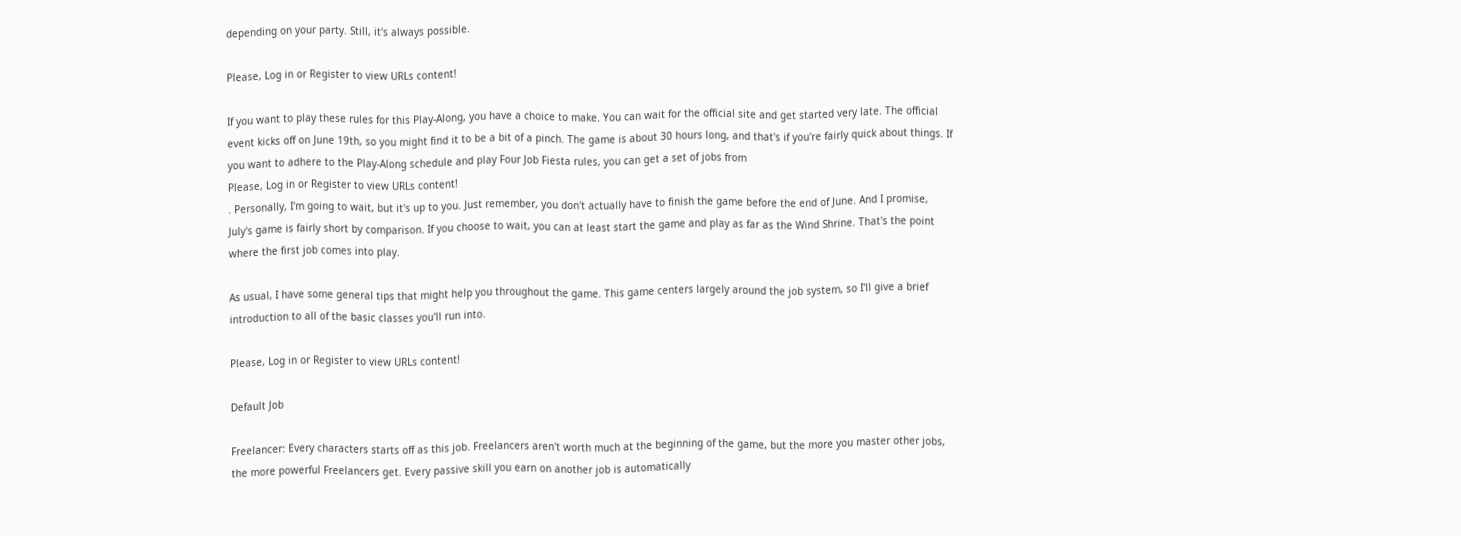depending on your party. Still, it's always possible.

Please, Log in or Register to view URLs content!

If you want to play these rules for this Play-Along, you have a choice to make. You can wait for the official site and get started very late. The official event kicks off on June 19th, so you might find it to be a bit of a pinch. The game is about 30 hours long, and that's if you're fairly quick about things. If you want to adhere to the Play-Along schedule and play Four Job Fiesta rules, you can get a set of jobs from
Please, Log in or Register to view URLs content!
. Personally, I'm going to wait, but it's up to you. Just remember, you don't actually have to finish the game before the end of June. And I promise, July's game is fairly short by comparison. If you choose to wait, you can at least start the game and play as far as the Wind Shrine. That's the point where the first job comes into play.

As usual, I have some general tips that might help you throughout the game. This game centers largely around the job system, so I'll give a brief introduction to all of the basic classes you'll run into.

Please, Log in or Register to view URLs content!

Default Job

Freelancer: Every characters starts off as this job. Freelancers aren't worth much at the beginning of the game, but the more you master other jobs, the more powerful Freelancers get. Every passive skill you earn on another job is automatically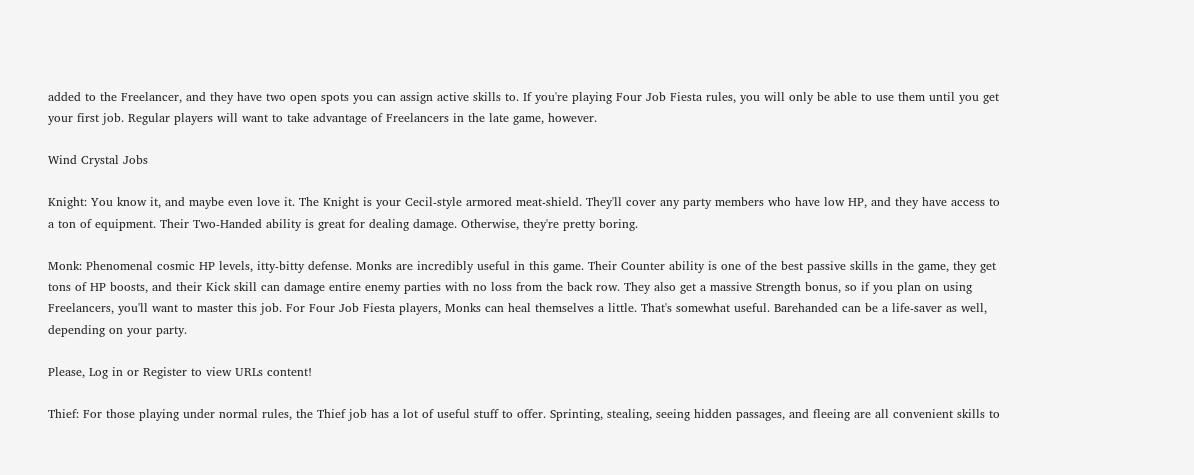added to the Freelancer, and they have two open spots you can assign active skills to. If you're playing Four Job Fiesta rules, you will only be able to use them until you get your first job. Regular players will want to take advantage of Freelancers in the late game, however.

Wind Crystal Jobs

Knight: You know it, and maybe even love it. The Knight is your Cecil-style armored meat-shield. They'll cover any party members who have low HP, and they have access to a ton of equipment. Their Two-Handed ability is great for dealing damage. Otherwise, they're pretty boring.

Monk: Phenomenal cosmic HP levels, itty-bitty defense. Monks are incredibly useful in this game. Their Counter ability is one of the best passive skills in the game, they get tons of HP boosts, and their Kick skill can damage entire enemy parties with no loss from the back row. They also get a massive Strength bonus, so if you plan on using Freelancers, you'll want to master this job. For Four Job Fiesta players, Monks can heal themselves a little. That's somewhat useful. Barehanded can be a life-saver as well, depending on your party.

Please, Log in or Register to view URLs content!

Thief: For those playing under normal rules, the Thief job has a lot of useful stuff to offer. Sprinting, stealing, seeing hidden passages, and fleeing are all convenient skills to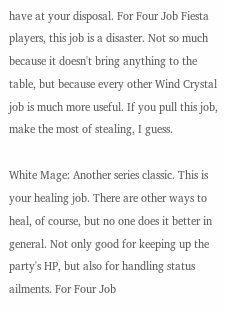have at your disposal. For Four Job Fiesta players, this job is a disaster. Not so much because it doesn't bring anything to the table, but because every other Wind Crystal job is much more useful. If you pull this job, make the most of stealing, I guess.

White Mage: Another series classic. This is your healing job. There are other ways to heal, of course, but no one does it better in general. Not only good for keeping up the party's HP, but also for handling status ailments. For Four Job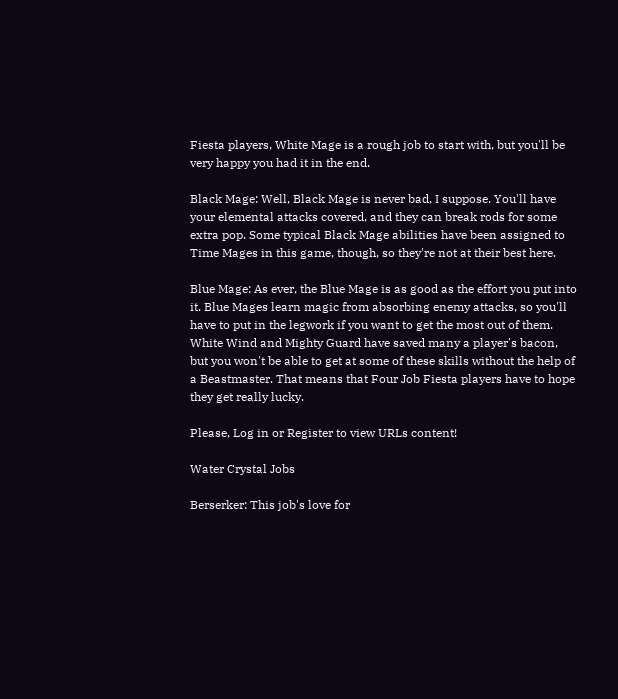Fiesta players, White Mage is a rough job to start with, but you'll be very happy you had it in the end.

Black Mage: Well, Black Mage is never bad, I suppose. You'll have your elemental attacks covered, and they can break rods for some extra pop. Some typical Black Mage abilities have been assigned to Time Mages in this game, though, so they're not at their best here.

Blue Mage: As ever, the Blue Mage is as good as the effort you put into it. Blue Mages learn magic from absorbing enemy attacks, so you'll have to put in the legwork if you want to get the most out of them. White Wind and Mighty Guard have saved many a player's bacon, but you won't be able to get at some of these skills without the help of a Beastmaster. That means that Four Job Fiesta players have to hope they get really lucky.

Please, Log in or Register to view URLs content!

Water Crystal Jobs

Berserker: This job's love for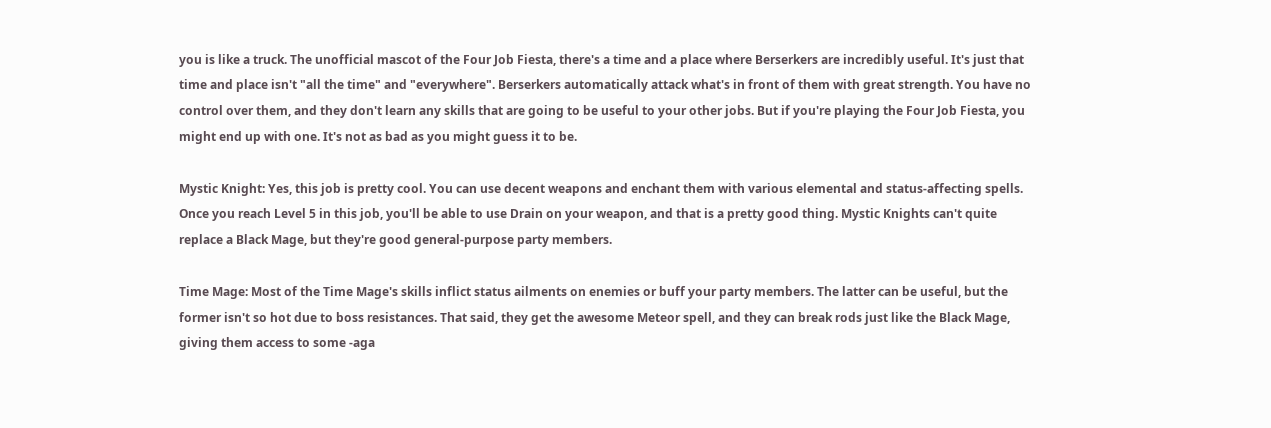you is like a truck. The unofficial mascot of the Four Job Fiesta, there's a time and a place where Berserkers are incredibly useful. It's just that time and place isn't "all the time" and "everywhere". Berserkers automatically attack what's in front of them with great strength. You have no control over them, and they don't learn any skills that are going to be useful to your other jobs. But if you're playing the Four Job Fiesta, you might end up with one. It's not as bad as you might guess it to be.

Mystic Knight: Yes, this job is pretty cool. You can use decent weapons and enchant them with various elemental and status-affecting spells. Once you reach Level 5 in this job, you'll be able to use Drain on your weapon, and that is a pretty good thing. Mystic Knights can't quite replace a Black Mage, but they're good general-purpose party members.

Time Mage: Most of the Time Mage's skills inflict status ailments on enemies or buff your party members. The latter can be useful, but the former isn't so hot due to boss resistances. That said, they get the awesome Meteor spell, and they can break rods just like the Black Mage, giving them access to some -aga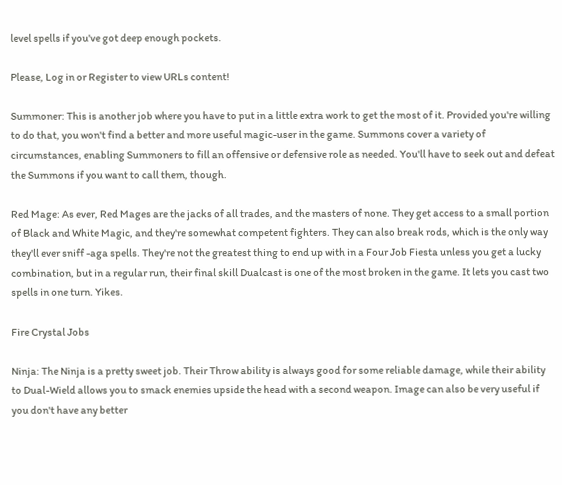level spells if you've got deep enough pockets.

Please, Log in or Register to view URLs content!

Summoner: This is another job where you have to put in a little extra work to get the most of it. Provided you're willing to do that, you won't find a better and more useful magic-user in the game. Summons cover a variety of circumstances, enabling Summoners to fill an offensive or defensive role as needed. You'll have to seek out and defeat the Summons if you want to call them, though.

Red Mage: As ever, Red Mages are the jacks of all trades, and the masters of none. They get access to a small portion of Black and White Magic, and they're somewhat competent fighters. They can also break rods, which is the only way they'll ever sniff -aga spells. They're not the greatest thing to end up with in a Four Job Fiesta unless you get a lucky combination, but in a regular run, their final skill Dualcast is one of the most broken in the game. It lets you cast two spells in one turn. Yikes.

Fire Crystal Jobs

Ninja: The Ninja is a pretty sweet job. Their Throw ability is always good for some reliable damage, while their ability to Dual-Wield allows you to smack enemies upside the head with a second weapon. Image can also be very useful if you don't have any better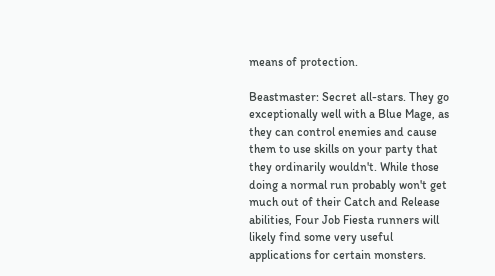means of protection.

Beastmaster: Secret all-stars. They go exceptionally well with a Blue Mage, as they can control enemies and cause them to use skills on your party that they ordinarily wouldn't. While those doing a normal run probably won't get much out of their Catch and Release abilities, Four Job Fiesta runners will likely find some very useful applications for certain monsters.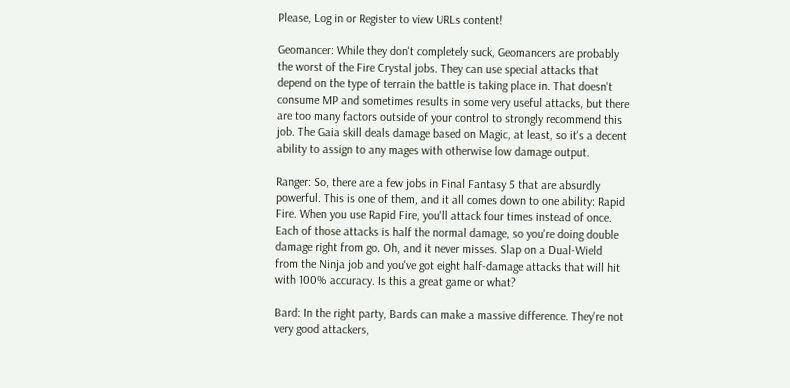Please, Log in or Register to view URLs content!

Geomancer: While they don't completely suck, Geomancers are probably the worst of the Fire Crystal jobs. They can use special attacks that depend on the type of terrain the battle is taking place in. That doesn't consume MP and sometimes results in some very useful attacks, but there are too many factors outside of your control to strongly recommend this job. The Gaia skill deals damage based on Magic, at least, so it's a decent ability to assign to any mages with otherwise low damage output.

Ranger: So, there are a few jobs in Final Fantasy 5 that are absurdly powerful. This is one of them, and it all comes down to one ability: Rapid Fire. When you use Rapid Fire, you'll attack four times instead of once. Each of those attacks is half the normal damage, so you're doing double damage right from go. Oh, and it never misses. Slap on a Dual-Wield from the Ninja job and you've got eight half-damage attacks that will hit with 100% accuracy. Is this a great game or what?

Bard: In the right party, Bards can make a massive difference. They're not very good attackers,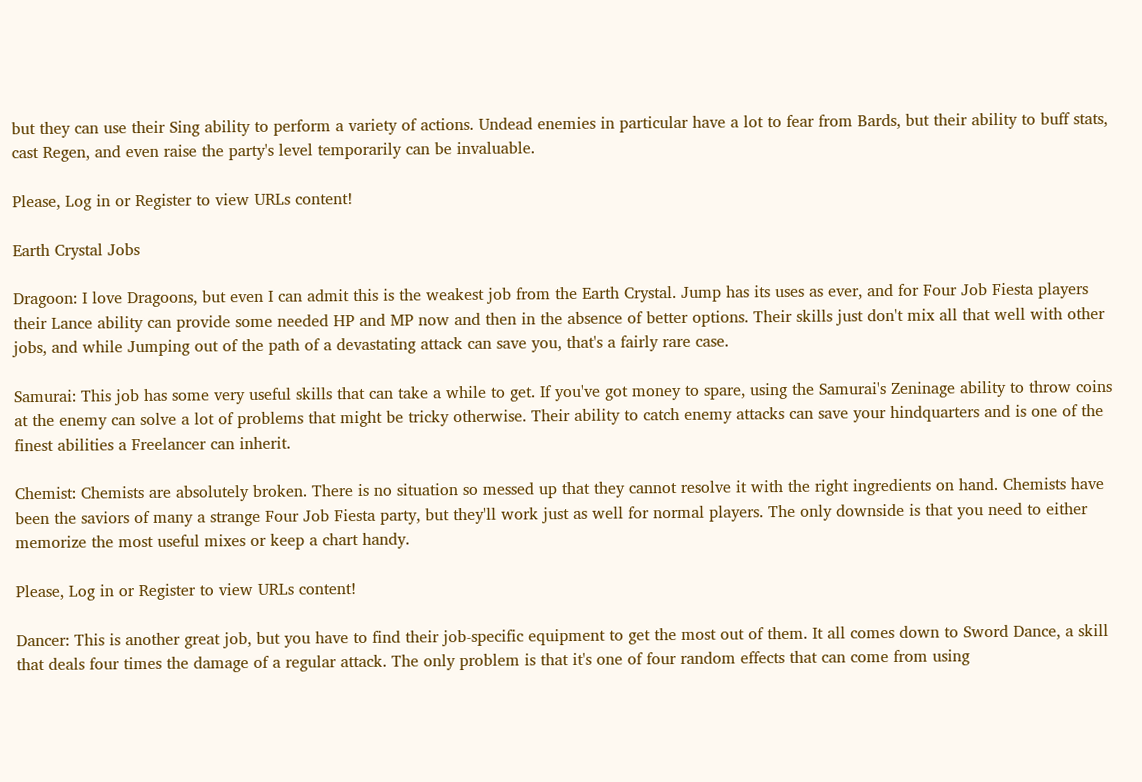but they can use their Sing ability to perform a variety of actions. Undead enemies in particular have a lot to fear from Bards, but their ability to buff stats, cast Regen, and even raise the party's level temporarily can be invaluable.

Please, Log in or Register to view URLs content!

Earth Crystal Jobs

Dragoon: I love Dragoons, but even I can admit this is the weakest job from the Earth Crystal. Jump has its uses as ever, and for Four Job Fiesta players their Lance ability can provide some needed HP and MP now and then in the absence of better options. Their skills just don't mix all that well with other jobs, and while Jumping out of the path of a devastating attack can save you, that's a fairly rare case.

Samurai: This job has some very useful skills that can take a while to get. If you've got money to spare, using the Samurai's Zeninage ability to throw coins at the enemy can solve a lot of problems that might be tricky otherwise. Their ability to catch enemy attacks can save your hindquarters and is one of the finest abilities a Freelancer can inherit.

Chemist: Chemists are absolutely broken. There is no situation so messed up that they cannot resolve it with the right ingredients on hand. Chemists have been the saviors of many a strange Four Job Fiesta party, but they'll work just as well for normal players. The only downside is that you need to either memorize the most useful mixes or keep a chart handy.

Please, Log in or Register to view URLs content!

Dancer: This is another great job, but you have to find their job-specific equipment to get the most out of them. It all comes down to Sword Dance, a skill that deals four times the damage of a regular attack. The only problem is that it's one of four random effects that can come from using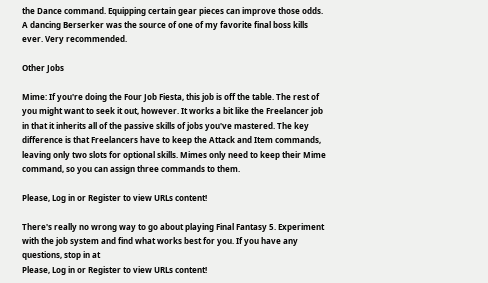the Dance command. Equipping certain gear pieces can improve those odds. A dancing Berserker was the source of one of my favorite final boss kills ever. Very recommended.

Other Jobs

Mime: If you're doing the Four Job Fiesta, this job is off the table. The rest of you might want to seek it out, however. It works a bit like the Freelancer job in that it inherits all of the passive skills of jobs you've mastered. The key difference is that Freelancers have to keep the Attack and Item commands, leaving only two slots for optional skills. Mimes only need to keep their Mime command, so you can assign three commands to them.

Please, Log in or Register to view URLs content!

There's really no wrong way to go about playing Final Fantasy 5. Experiment with the job system and find what works best for you. If you have any questions, stop in at
Please, Log in or Register to view URLs content!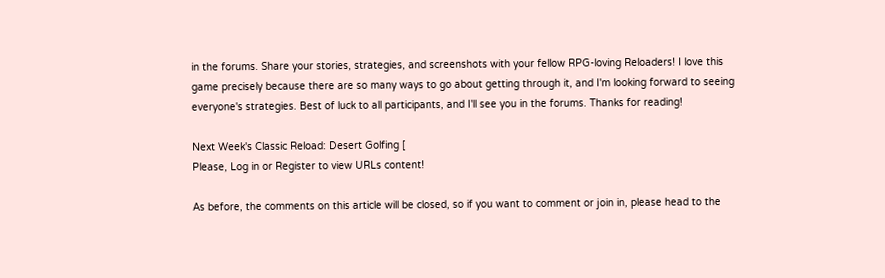in the forums. Share your stories, strategies, and screenshots with your fellow RPG-loving Reloaders! I love this game precisely because there are so many ways to go about getting through it, and I'm looking forward to seeing everyone's strategies. Best of luck to all participants, and I'll see you in the forums. Thanks for reading!

Next Week's Classic Reload: Desert Golfing [
Please, Log in or Register to view URLs content!

As before, the comments on this article will be closed, so if you want to comment or join in, please head to the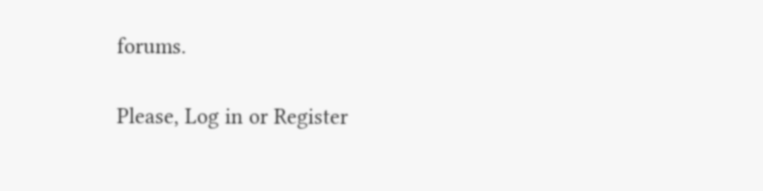forums.

Please, Log in or Register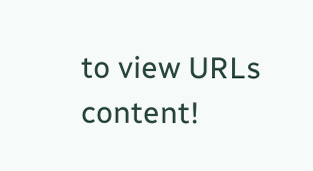to view URLs content!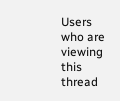Users who are viewing this thread